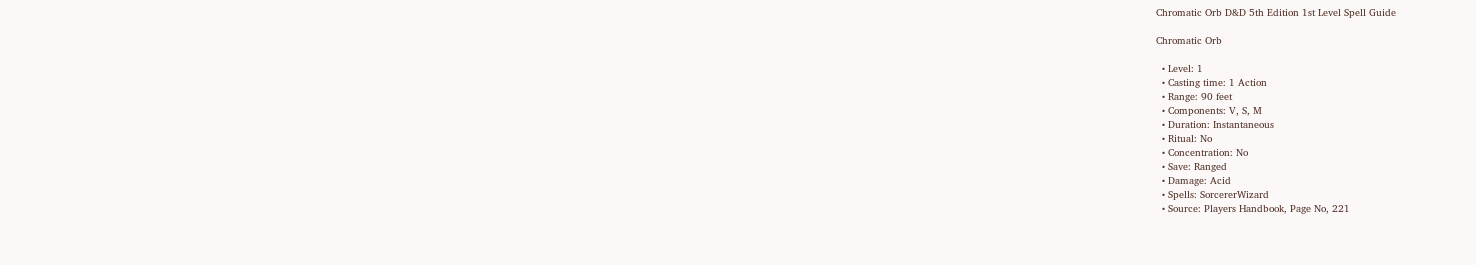Chromatic Orb D&D 5th Edition 1st Level Spell Guide

Chromatic Orb

  • Level: 1
  • Casting time: 1 Action
  • Range: 90 feet
  • Components: V, S, M
  • Duration: Instantaneous
  • Ritual: No
  • Concentration: No
  • Save: Ranged
  • Damage: Acid
  • Spells: SorcererWizard
  • Source: Players Handbook, Page No, 221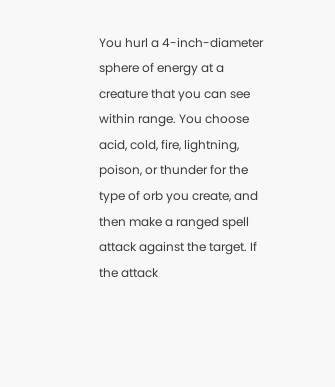You hurl a 4-inch-diameter sphere of energy at a creature that you can see within range. You choose acid, cold, fire, lightning, poison, or thunder for the type of orb you create, and then make a ranged spell attack against the target. If the attack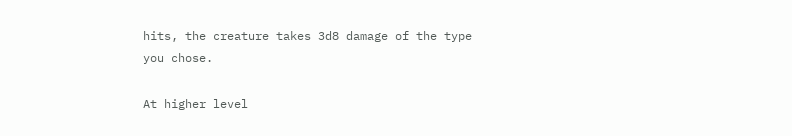hits, the creature takes 3d8 damage of the type you chose.

At higher level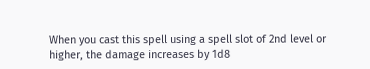When you cast this spell using a spell slot of 2nd level or higher, the damage increases by 1d8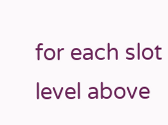for each slot level above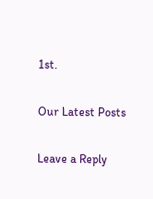1st.

Our Latest Posts

Leave a Reply